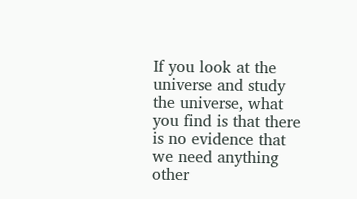If you look at the universe and study the universe, what you find is that there is no evidence that we need anything other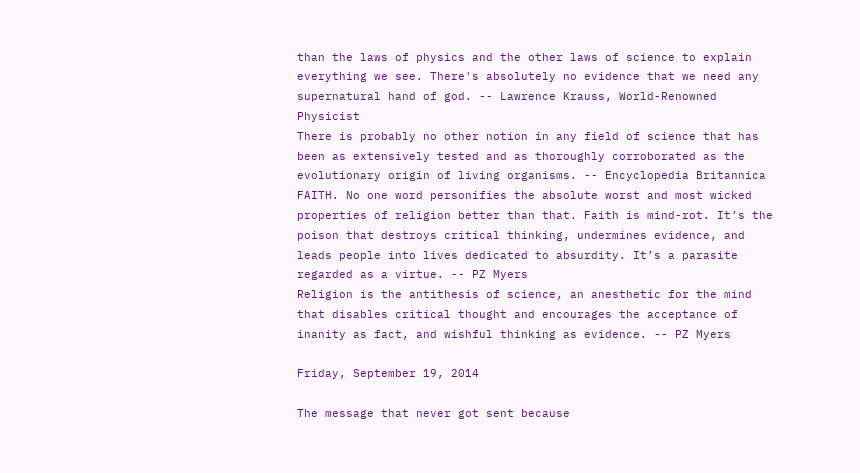than the laws of physics and the other laws of science to explain everything we see. There's absolutely no evidence that we need any supernatural hand of god. -- Lawrence Krauss, World-Renowned Physicist
There is probably no other notion in any field of science that has been as extensively tested and as thoroughly corroborated as the evolutionary origin of living organisms. -- Encyclopedia Britannica
FAITH. No one word personifies the absolute worst and most wicked properties of religion better than that. Faith is mind-rot. It’s the poison that destroys critical thinking, undermines evidence, and leads people into lives dedicated to absurdity. It’s a parasite regarded as a virtue. -- PZ Myers
Religion is the antithesis of science, an anesthetic for the mind that disables critical thought and encourages the acceptance of inanity as fact, and wishful thinking as evidence. -- PZ Myers

Friday, September 19, 2014

The message that never got sent because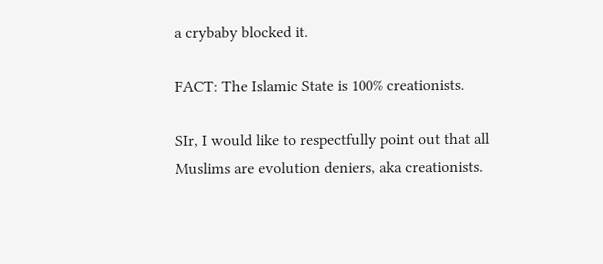a crybaby blocked it.

FACT: The Islamic State is 100% creationists.

SIr, I would like to respectfully point out that all Muslims are evolution deniers, aka creationists.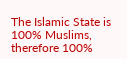The Islamic State is 100% Muslims, therefore 100%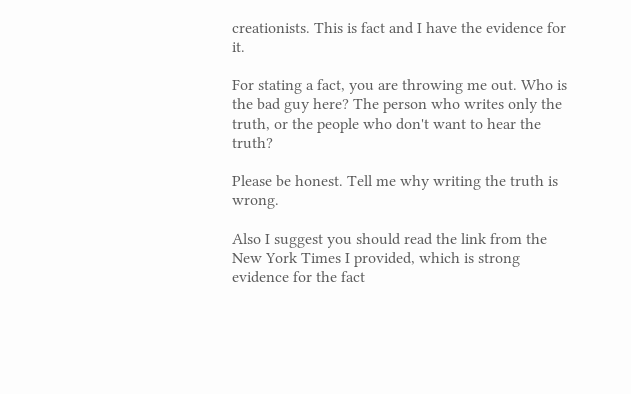creationists. This is fact and I have the evidence for it.

For stating a fact, you are throwing me out. Who is the bad guy here? The person who writes only the truth, or the people who don't want to hear the truth?

Please be honest. Tell me why writing the truth is wrong.

Also I suggest you should read the link from the New York Times I provided, which is strong evidence for the fact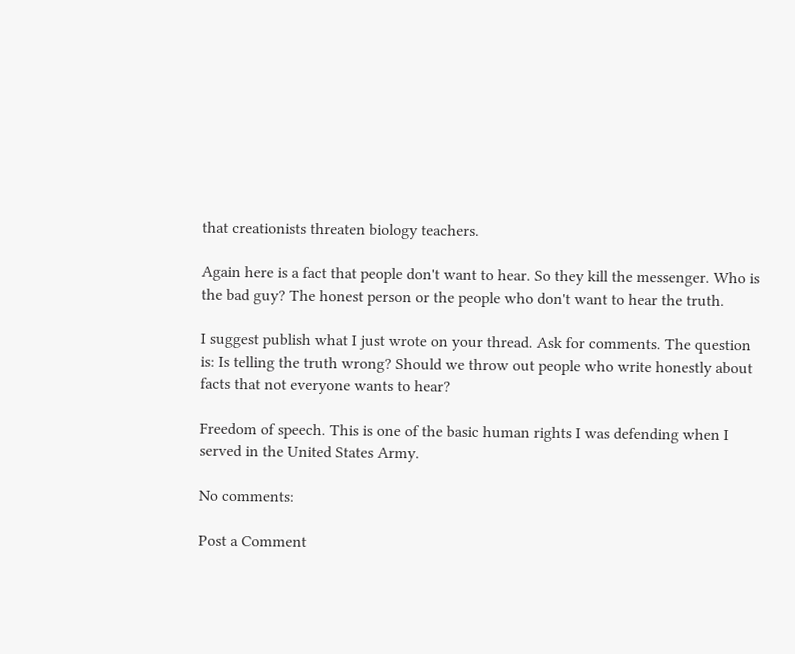that creationists threaten biology teachers.

Again here is a fact that people don't want to hear. So they kill the messenger. Who is the bad guy? The honest person or the people who don't want to hear the truth.

I suggest publish what I just wrote on your thread. Ask for comments. The question is: Is telling the truth wrong? Should we throw out people who write honestly about facts that not everyone wants to hear?

Freedom of speech. This is one of the basic human rights I was defending when I served in the United States Army.

No comments:

Post a Comment